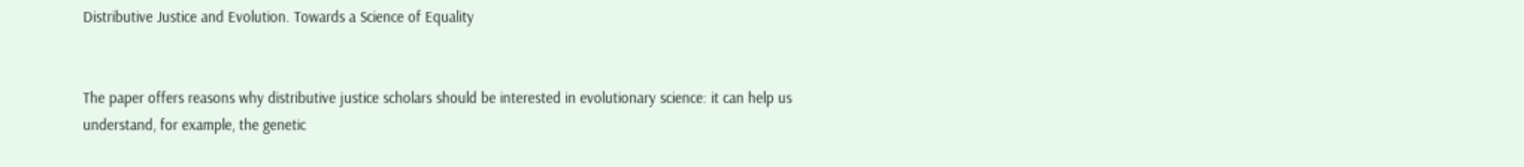Distributive Justice and Evolution. Towards a Science of Equality


The paper offers reasons why distributive justice scholars should be interested in evolutionary science: it can help us understand, for example, the genetic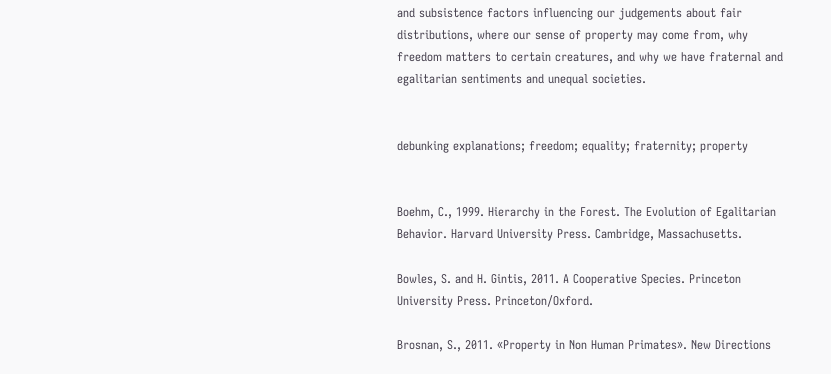and subsistence factors influencing our judgements about fair distributions, where our sense of property may come from, why freedom matters to certain creatures, and why we have fraternal and egalitarian sentiments and unequal societies.


debunking explanations; freedom; equality; fraternity; property


Boehm, C., 1999. Hierarchy in the Forest. The Evolution of Egalitarian Behavior. Harvard University Press. Cambridge, Massachusetts.

Bowles, S. and H. Gintis, 2011. A Cooperative Species. Princeton University Press. Princeton/Oxford.

Brosnan, S., 2011. «Property in Non Human Primates». New Directions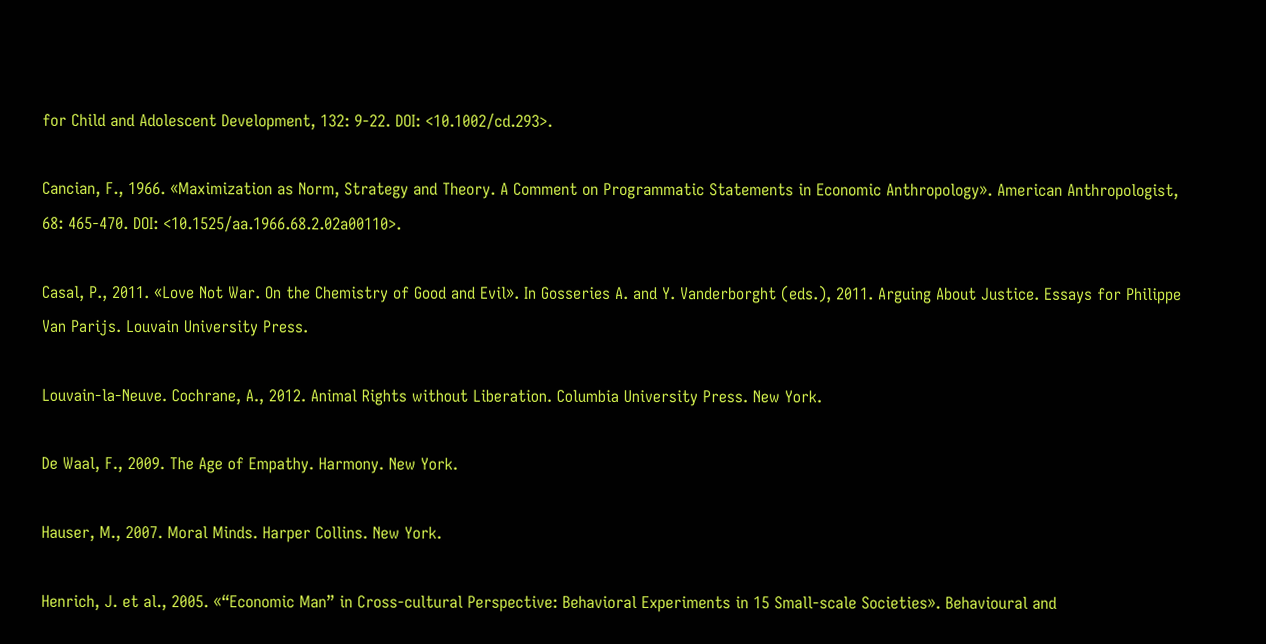for Child and Adolescent Development, 132: 9-22. DOI: <10.1002/cd.293>.

Cancian, F., 1966. «Maximization as Norm, Strategy and Theory. A Comment on Programmatic Statements in Economic Anthropology». American Anthropologist, 68: 465-470. DOI: <10.1525/aa.1966.68.2.02a00110>.

Casal, P., 2011. «Love Not War. On the Chemistry of Good and Evil». In Gosseries A. and Y. Vanderborght (eds.), 2011. Arguing About Justice. Essays for Philippe Van Parijs. Louvain University Press.

Louvain-la-Neuve. Cochrane, A., 2012. Animal Rights without Liberation. Columbia University Press. New York.

De Waal, F., 2009. The Age of Empathy. Harmony. New York.

Hauser, M., 2007. Moral Minds. Harper Collins. New York.

Henrich, J. et al., 2005. «“Economic Man” in Cross-cultural Perspective: Behavioral Experiments in 15 Small-scale Societies». Behavioural and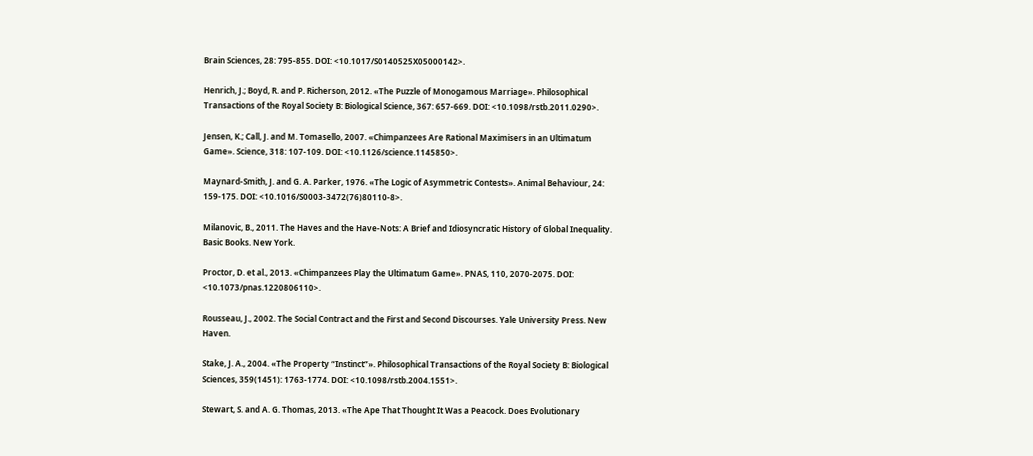Brain Sciences, 28: 795-855. DOI: <10.1017/S0140525X05000142>.

Henrich, J.; Boyd, R. and P. Richerson, 2012. «The Puzzle of Monogamous Marriage». Philosophical Transactions of the Royal Society B: Biological Science, 367: 657-669. DOI: <10.1098/rstb.2011.0290>.

Jensen, K.; Call, J. and M. Tomasello, 2007. «Chimpanzees Are Rational Maximisers in an Ultimatum Game». Science, 318: 107-109. DOI: <10.1126/science.1145850>.

Maynard-Smith, J. and G. A. Parker, 1976. «The Logic of Asymmetric Contests». Animal Behaviour, 24: 159-175. DOI: <10.1016/S0003-3472(76)80110-8>.

Milanovic, B., 2011. The Haves and the Have-Nots: A Brief and Idiosyncratic History of Global Inequality. Basic Books. New York.

Proctor, D. et al., 2013. «Chimpanzees Play the Ultimatum Game». PNAS, 110, 2070-2075. DOI: <10.1073/pnas.1220806110>.

Rousseau, J., 2002. The Social Contract and the First and Second Discourses. Yale University Press. New Haven.

Stake, J. A., 2004. «The Property “Instinct”». Philosophical Transactions of the Royal Society B: Biological Sciences, 359(1451): 1763-1774. DOI: <10.1098/rstb.2004.1551>.

Stewart, S. and A. G. Thomas, 2013. «The Ape That Thought It Was a Peacock. Does Evolutionary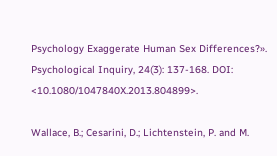Psychology Exaggerate Human Sex Differences?». Psychological Inquiry, 24(3): 137-168. DOI: <10.1080/1047840X.2013.804899>.

Wallace, B.; Cesarini, D.; Lichtenstein, P. and M.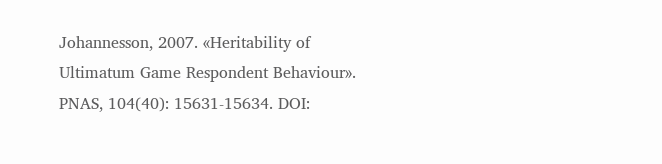Johannesson, 2007. «Heritability of Ultimatum Game Respondent Behaviour». PNAS, 104(40): 15631-15634. DOI: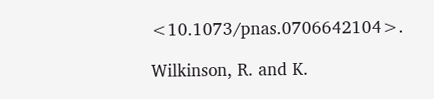<10.1073/pnas.0706642104>.

Wilkinson, R. and K.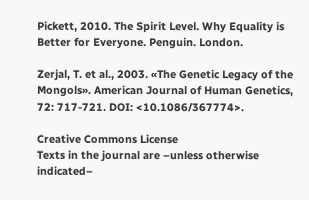Pickett, 2010. The Spirit Level. Why Equality is Better for Everyone. Penguin. London.

Zerjal, T. et al., 2003. «The Genetic Legacy of the Mongols». American Journal of Human Genetics, 72: 717-721. DOI: <10.1086/367774>.

Creative Commons License
Texts in the journal are –unless otherwise indicated–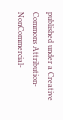published under a Creative Commons Attribution-NonCommercial-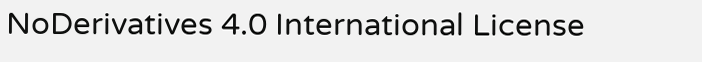NoDerivatives 4.0 International License